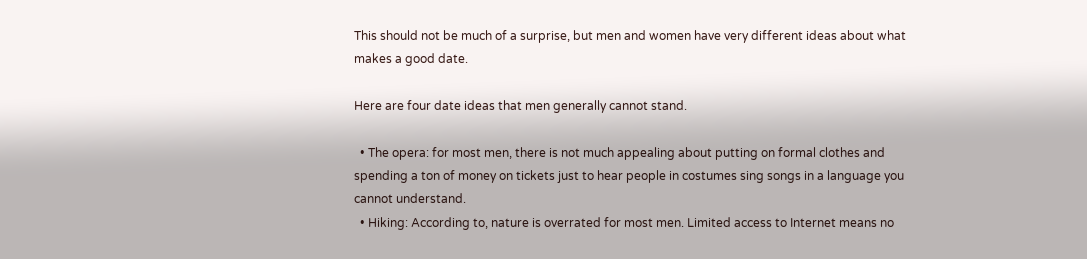This should not be much of a surprise, but men and women have very different ideas about what makes a good date.

Here are four date ideas that men generally cannot stand.

  • The opera: for most men, there is not much appealing about putting on formal clothes and spending a ton of money on tickets just to hear people in costumes sing songs in a language you cannot understand.
  • Hiking: According to, nature is overrated for most men. Limited access to Internet means no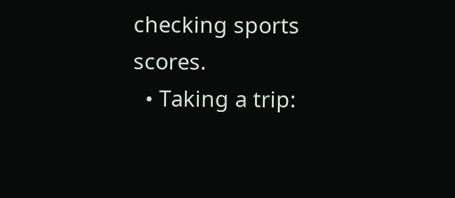checking sports scores.
  • Taking a trip: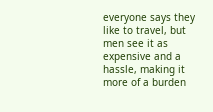everyone says they like to travel, but men see it as expensive and a hassle, making it more of a burden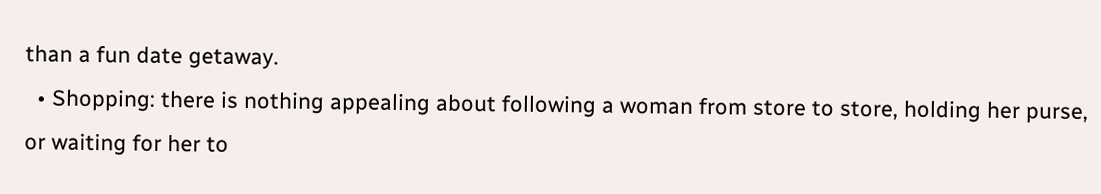than a fun date getaway.
  • Shopping: there is nothing appealing about following a woman from store to store, holding her purse, or waiting for her to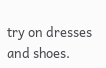try on dresses and shoes.